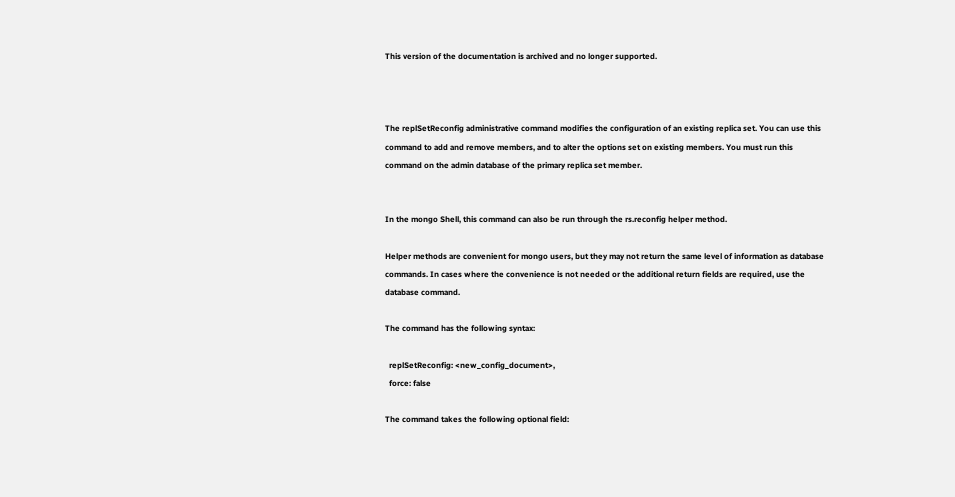This version of the documentation is archived and no longer supported.



The replSetReconfig administrative command modifies the configuration of an existing replica set. You can use this command to add and remove members, and to alter the options set on existing members. You must run this command on the admin database of the primary replica set member.


In the mongo Shell, this command can also be run through the rs.reconfig helper method.

Helper methods are convenient for mongo users, but they may not return the same level of information as database commands. In cases where the convenience is not needed or the additional return fields are required, use the database command.

The command has the following syntax:

  replSetReconfig: <new_config_document>,
  force: false

The command takes the following optional field: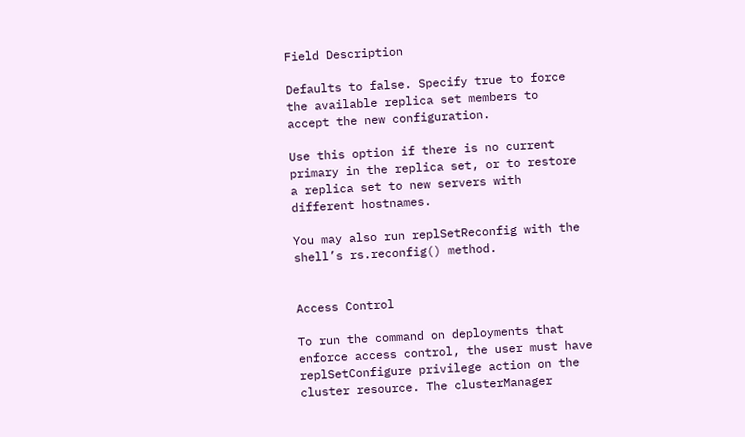Field Description

Defaults to false. Specify true to force the available replica set members to accept the new configuration.

Use this option if there is no current primary in the replica set, or to restore a replica set to new servers with different hostnames.

You may also run replSetReconfig with the shell’s rs.reconfig() method.


Access Control

To run the command on deployments that enforce access control, the user must have replSetConfigure privilege action on the cluster resource. The clusterManager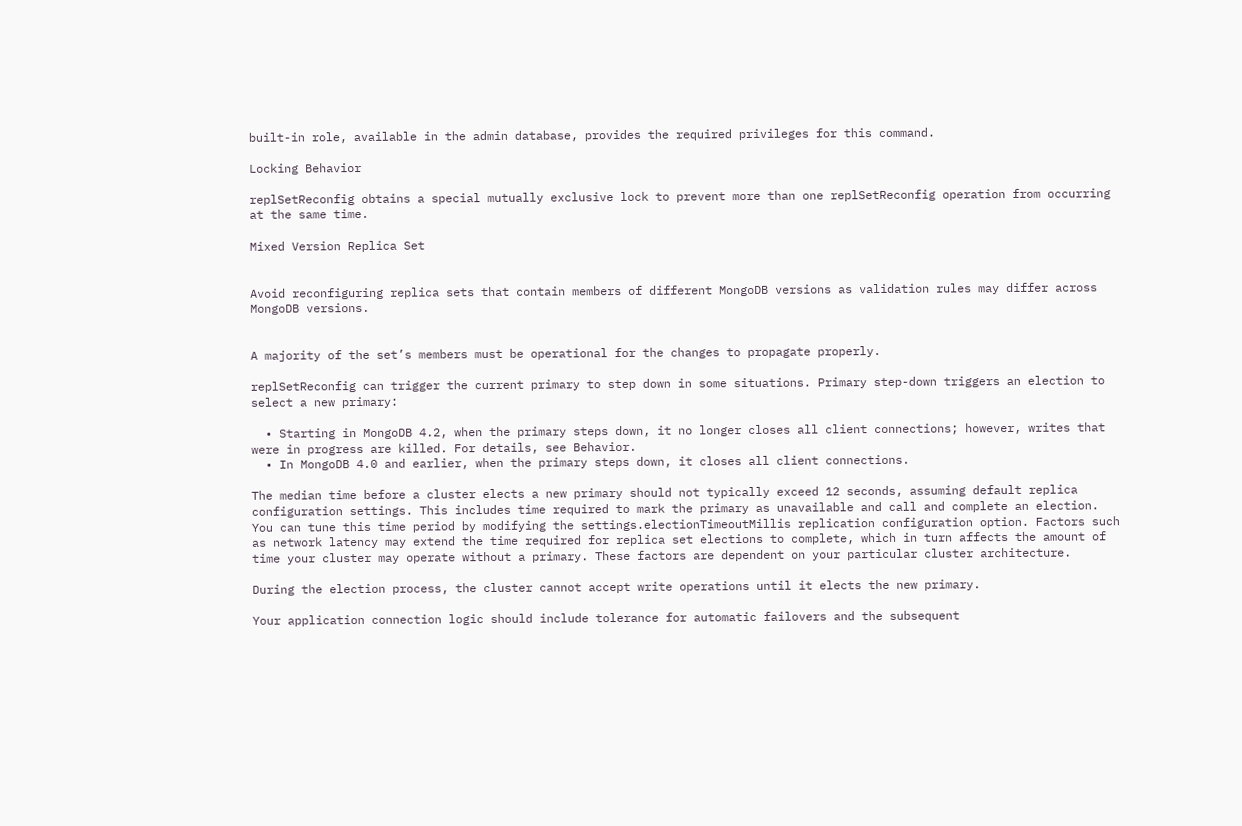built-in role, available in the admin database, provides the required privileges for this command.

Locking Behavior

replSetReconfig obtains a special mutually exclusive lock to prevent more than one replSetReconfig operation from occurring at the same time.

Mixed Version Replica Set


Avoid reconfiguring replica sets that contain members of different MongoDB versions as validation rules may differ across MongoDB versions.


A majority of the set’s members must be operational for the changes to propagate properly.

replSetReconfig can trigger the current primary to step down in some situations. Primary step-down triggers an election to select a new primary:

  • Starting in MongoDB 4.2, when the primary steps down, it no longer closes all client connections; however, writes that were in progress are killed. For details, see Behavior.
  • In MongoDB 4.0 and earlier, when the primary steps down, it closes all client connections.

The median time before a cluster elects a new primary should not typically exceed 12 seconds, assuming default replica configuration settings. This includes time required to mark the primary as unavailable and call and complete an election. You can tune this time period by modifying the settings.electionTimeoutMillis replication configuration option. Factors such as network latency may extend the time required for replica set elections to complete, which in turn affects the amount of time your cluster may operate without a primary. These factors are dependent on your particular cluster architecture.

During the election process, the cluster cannot accept write operations until it elects the new primary.

Your application connection logic should include tolerance for automatic failovers and the subsequent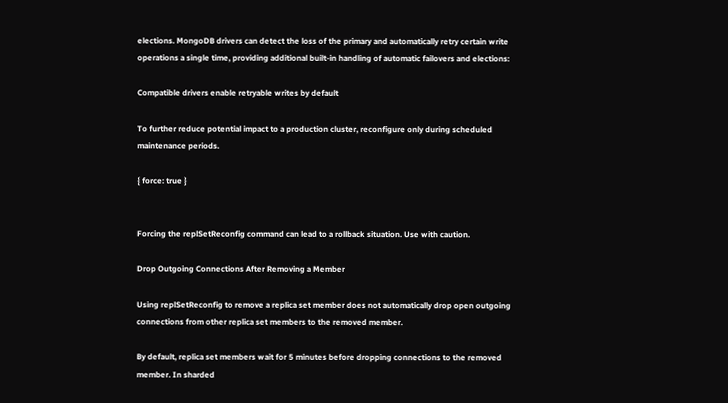elections. MongoDB drivers can detect the loss of the primary and automatically retry certain write operations a single time, providing additional built-in handling of automatic failovers and elections:

Compatible drivers enable retryable writes by default

To further reduce potential impact to a production cluster, reconfigure only during scheduled maintenance periods.

{ force: true }


Forcing the replSetReconfig command can lead to a rollback situation. Use with caution.

Drop Outgoing Connections After Removing a Member

Using replSetReconfig to remove a replica set member does not automatically drop open outgoing connections from other replica set members to the removed member.

By default, replica set members wait for 5 minutes before dropping connections to the removed member. In sharded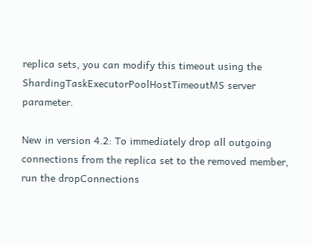replica sets, you can modify this timeout using the ShardingTaskExecutorPoolHostTimeoutMS server parameter.

New in version 4.2: To immediately drop all outgoing connections from the replica set to the removed member, run the dropConnections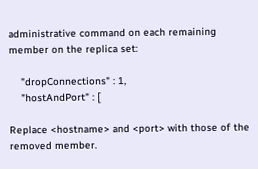administrative command on each remaining member on the replica set:

    "dropConnections" : 1,
    "hostAndPort" : [

Replace <hostname> and <port> with those of the removed member.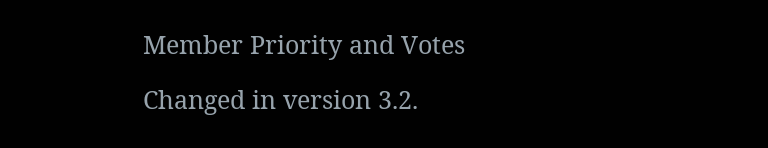Member Priority and Votes

Changed in version 3.2.